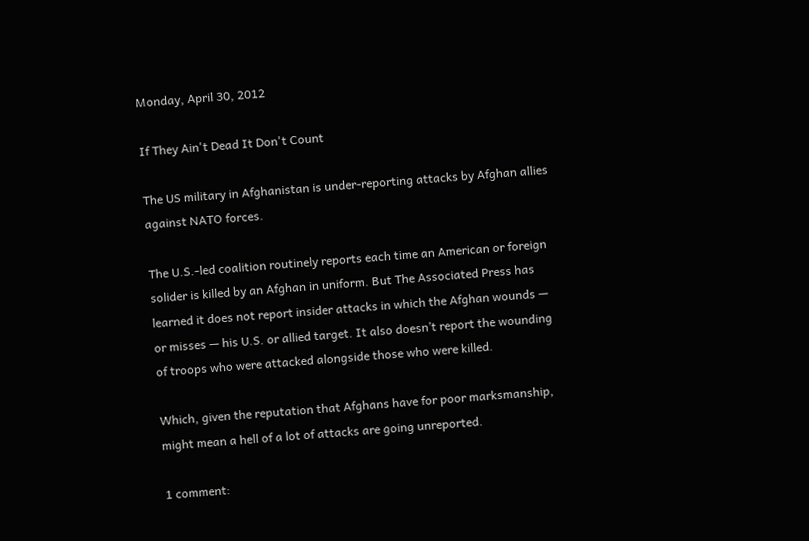Monday, April 30, 2012

If They Ain't Dead It Don't Count

The US military in Afghanistan is under-reporting attacks by Afghan allies against NATO forces.

The U.S.-led coalition routinely reports each time an American or foreign solider is killed by an Afghan in uniform. But The Associated Press has learned it does not report insider attacks in which the Afghan wounds — or misses — his U.S. or allied target. It also doesn’t report the wounding of troops who were attacked alongside those who were killed.

Which, given the reputation that Afghans have for poor marksmanship, might mean a hell of a lot of attacks are going unreported.

1 comment: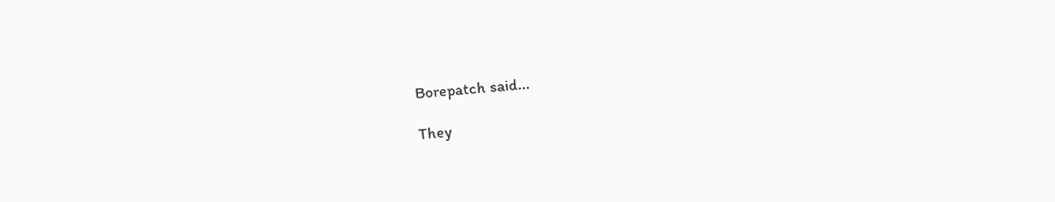Borepatch said...

They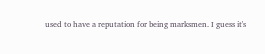used to have a reputation for being marksmen. I guess it's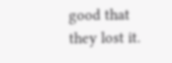good that they lost it.